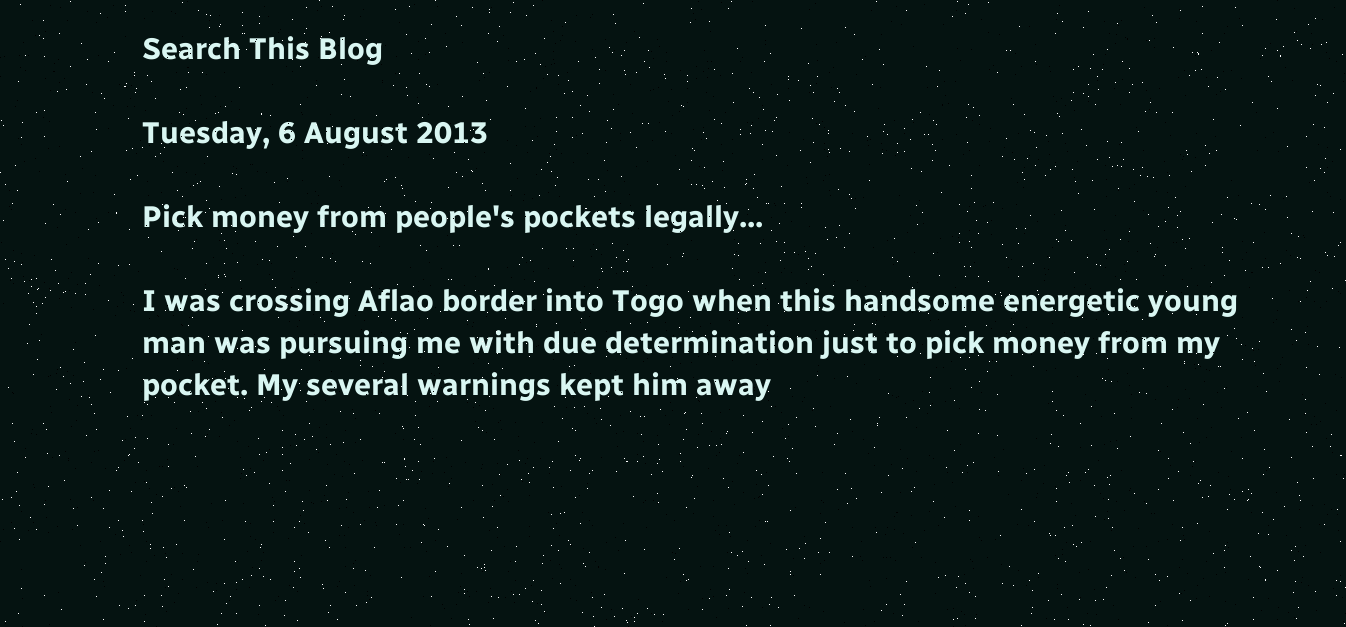Search This Blog

Tuesday, 6 August 2013

Pick money from people's pockets legally...

I was crossing Aflao border into Togo when this handsome energetic young man was pursuing me with due determination just to pick money from my pocket. My several warnings kept him away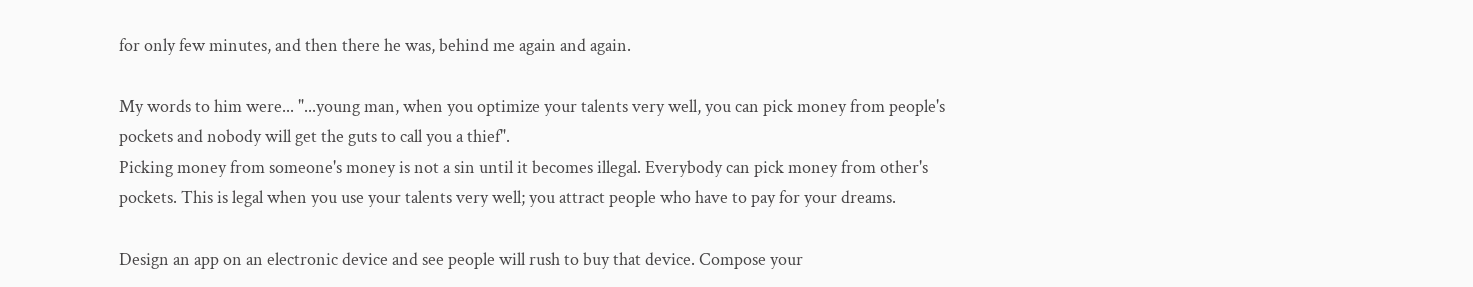for only few minutes, and then there he was, behind me again and again.

My words to him were... "...young man, when you optimize your talents very well, you can pick money from people's pockets and nobody will get the guts to call you a thief".
Picking money from someone's money is not a sin until it becomes illegal. Everybody can pick money from other's pockets. This is legal when you use your talents very well; you attract people who have to pay for your dreams.

Design an app on an electronic device and see people will rush to buy that device. Compose your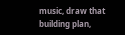music, draw that building plan,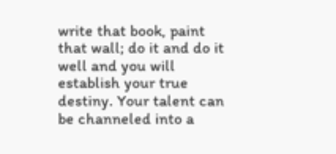write that book, paint that wall; do it and do it well and you will establish your true destiny. Your talent can be channeled into a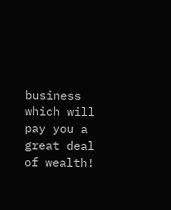business which will pay you a great deal of wealth!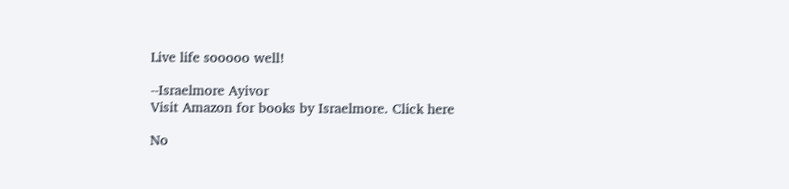Live life sooooo well!

--Israelmore Ayivor
Visit Amazon for books by Israelmore. Click here

No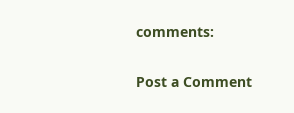comments:

Post a Comment